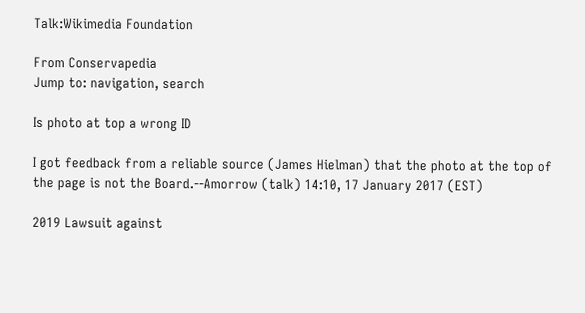Talk:Wikimedia Foundation

From Conservapedia
Jump to: navigation, search

Is photo at top a wrong ID

I got feedback from a reliable source (James Hielman) that the photo at the top of the page is not the Board.--Amorrow (talk) 14:10, 17 January 2017 (EST)

2019 Lawsuit against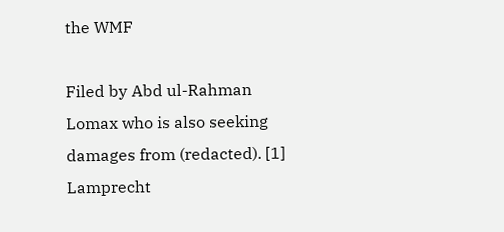the WMF

Filed by Abd ul-Rahman Lomax who is also seeking damages from (redacted). [1] Lamprecht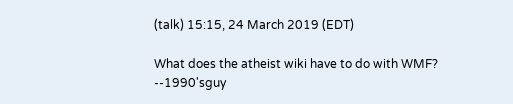(talk) 15:15, 24 March 2019 (EDT)

What does the atheist wiki have to do with WMF? --1990'sguy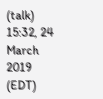(talk) 15:32, 24 March 2019 (EDT)